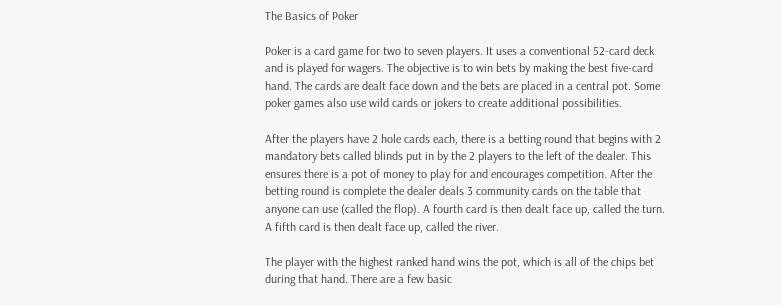The Basics of Poker

Poker is a card game for two to seven players. It uses a conventional 52-card deck and is played for wagers. The objective is to win bets by making the best five-card hand. The cards are dealt face down and the bets are placed in a central pot. Some poker games also use wild cards or jokers to create additional possibilities.

After the players have 2 hole cards each, there is a betting round that begins with 2 mandatory bets called blinds put in by the 2 players to the left of the dealer. This ensures there is a pot of money to play for and encourages competition. After the betting round is complete the dealer deals 3 community cards on the table that anyone can use (called the flop). A fourth card is then dealt face up, called the turn. A fifth card is then dealt face up, called the river.

The player with the highest ranked hand wins the pot, which is all of the chips bet during that hand. There are a few basic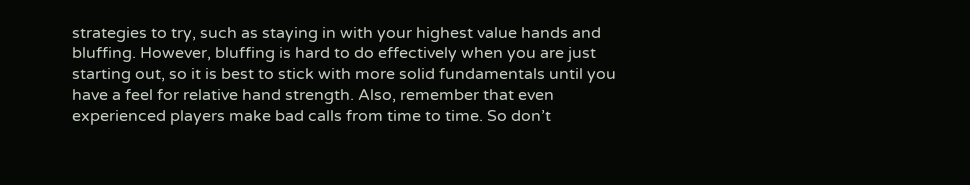strategies to try, such as staying in with your highest value hands and bluffing. However, bluffing is hard to do effectively when you are just starting out, so it is best to stick with more solid fundamentals until you have a feel for relative hand strength. Also, remember that even experienced players make bad calls from time to time. So don’t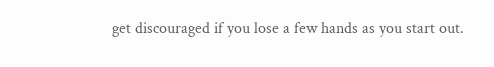get discouraged if you lose a few hands as you start out.